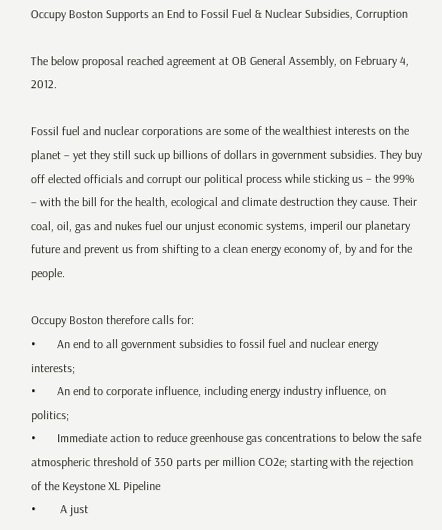Occupy Boston Supports an End to Fossil Fuel & Nuclear Subsidies, Corruption

The below proposal reached agreement at OB General Assembly, on February 4, 2012.

Fossil fuel and nuclear corporations are some of the wealthiest interests on the planet – yet they still suck up billions of dollars in government subsidies. They buy off elected officials and corrupt our political process while sticking us – the 99% – with the bill for the health, ecological and climate destruction they cause. Their coal, oil, gas and nukes fuel our unjust economic systems, imperil our planetary future and prevent us from shifting to a clean energy economy of, by and for the people.

Occupy Boston therefore calls for:
•       An end to all government subsidies to fossil fuel and nuclear energy interests;
•       An end to corporate influence, including energy industry influence, on politics;
•       Immediate action to reduce greenhouse gas concentrations to below the safe atmospheric threshold of 350 parts per million CO2e; starting with the rejection of the Keystone XL Pipeline
•        A just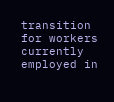transition for workers currently employed in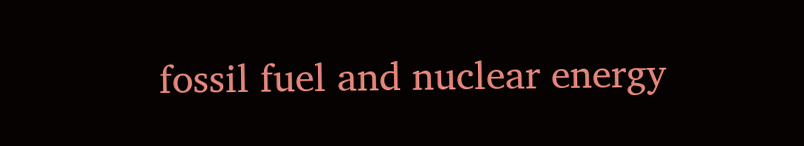fossil fuel and nuclear energy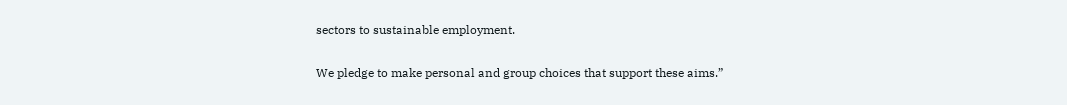sectors to sustainable employment.

We pledge to make personal and group choices that support these aims.”